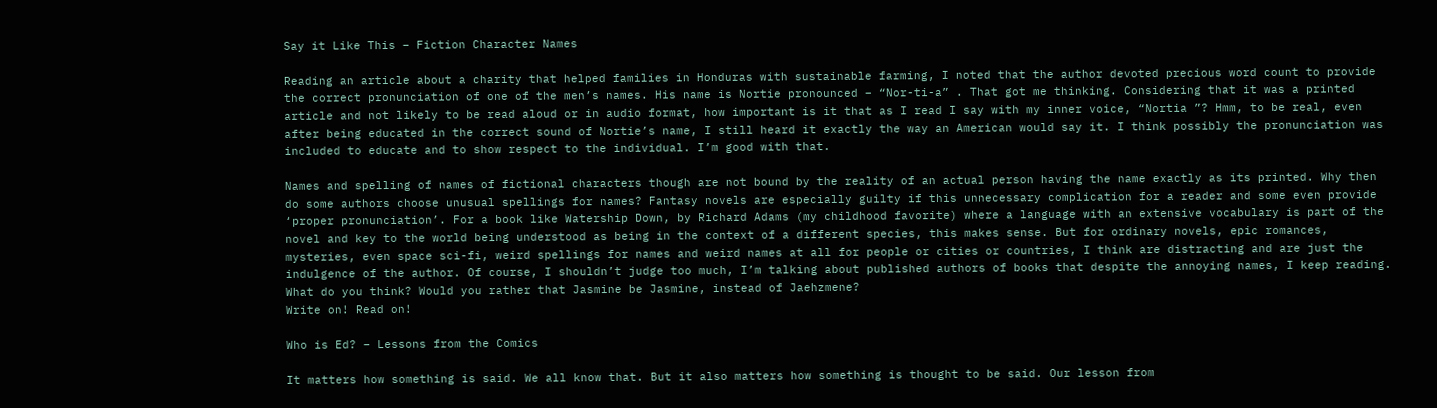Say it Like This – Fiction Character Names

Reading an article about a charity that helped families in Honduras with sustainable farming, I noted that the author devoted precious word count to provide the correct pronunciation of one of the men’s names. His name is Nortie pronounced – “Nor-ti-a” . That got me thinking. Considering that it was a printed article and not likely to be read aloud or in audio format, how important is it that as I read I say with my inner voice, “Nortia ”? Hmm, to be real, even after being educated in the correct sound of Nortie’s name, I still heard it exactly the way an American would say it. I think possibly the pronunciation was included to educate and to show respect to the individual. I’m good with that.

Names and spelling of names of fictional characters though are not bound by the reality of an actual person having the name exactly as its printed. Why then do some authors choose unusual spellings for names? Fantasy novels are especially guilty if this unnecessary complication for a reader and some even provide ‘proper pronunciation’. For a book like Watership Down, by Richard Adams (my childhood favorite) where a language with an extensive vocabulary is part of the novel and key to the world being understood as being in the context of a different species, this makes sense. But for ordinary novels, epic romances, mysteries, even space sci-fi, weird spellings for names and weird names at all for people or cities or countries, I think are distracting and are just the indulgence of the author. Of course, I shouldn’t judge too much, I’m talking about published authors of books that despite the annoying names, I keep reading. What do you think? Would you rather that Jasmine be Jasmine, instead of Jaehzmene?
Write on! Read on!

Who is Ed? – Lessons from the Comics

It matters how something is said. We all know that. But it also matters how something is thought to be said. Our lesson from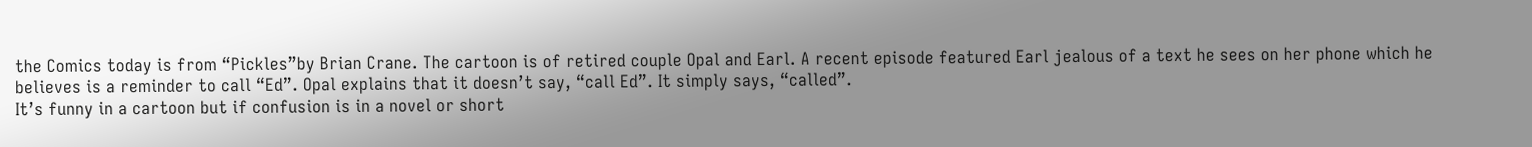the Comics today is from “Pickles”by Brian Crane. The cartoon is of retired couple Opal and Earl. A recent episode featured Earl jealous of a text he sees on her phone which he believes is a reminder to call “Ed”. Opal explains that it doesn’t say, “call Ed”. It simply says, “called”.
It’s funny in a cartoon but if confusion is in a novel or short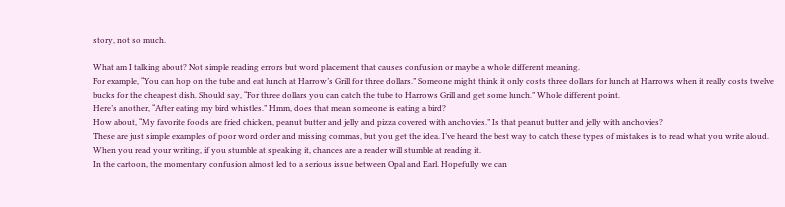story, not so much.

What am I talking about? Not simple reading errors but word placement that causes confusion or maybe a whole different meaning.
For example, “You can hop on the tube and eat lunch at Harrow’s Grill for three dollars.” Someone might think it only costs three dollars for lunch at Harrows when it really costs twelve bucks for the cheapest dish. Should say, “For three dollars you can catch the tube to Harrows Grill and get some lunch.” Whole different point.
Here’s another, “After eating my bird whistles.” Hmm, does that mean someone is eating a bird?
How about, “My favorite foods are fried chicken, peanut butter and jelly and pizza covered with anchovies.” Is that peanut butter and jelly with anchovies?
These are just simple examples of poor word order and missing commas, but you get the idea. I’ve heard the best way to catch these types of mistakes is to read what you write aloud. When you read your writing, if you stumble at speaking it, chances are a reader will stumble at reading it.
In the cartoon, the momentary confusion almost led to a serious issue between Opal and Earl. Hopefully we can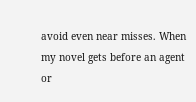avoid even near misses. When my novel gets before an agent or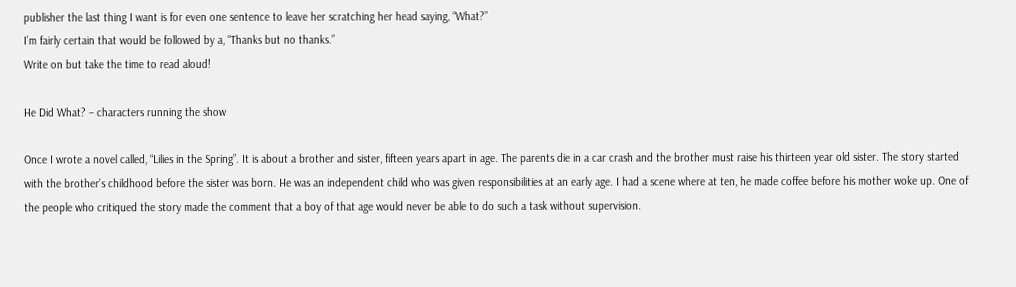publisher the last thing I want is for even one sentence to leave her scratching her head saying, “What?”
I’m fairly certain that would be followed by a, “Thanks but no thanks.”
Write on but take the time to read aloud!

He Did What? – characters running the show

Once I wrote a novel called, “Lilies in the Spring”. It is about a brother and sister, fifteen years apart in age. The parents die in a car crash and the brother must raise his thirteen year old sister. The story started with the brother’s childhood before the sister was born. He was an independent child who was given responsibilities at an early age. I had a scene where at ten, he made coffee before his mother woke up. One of the people who critiqued the story made the comment that a boy of that age would never be able to do such a task without supervision.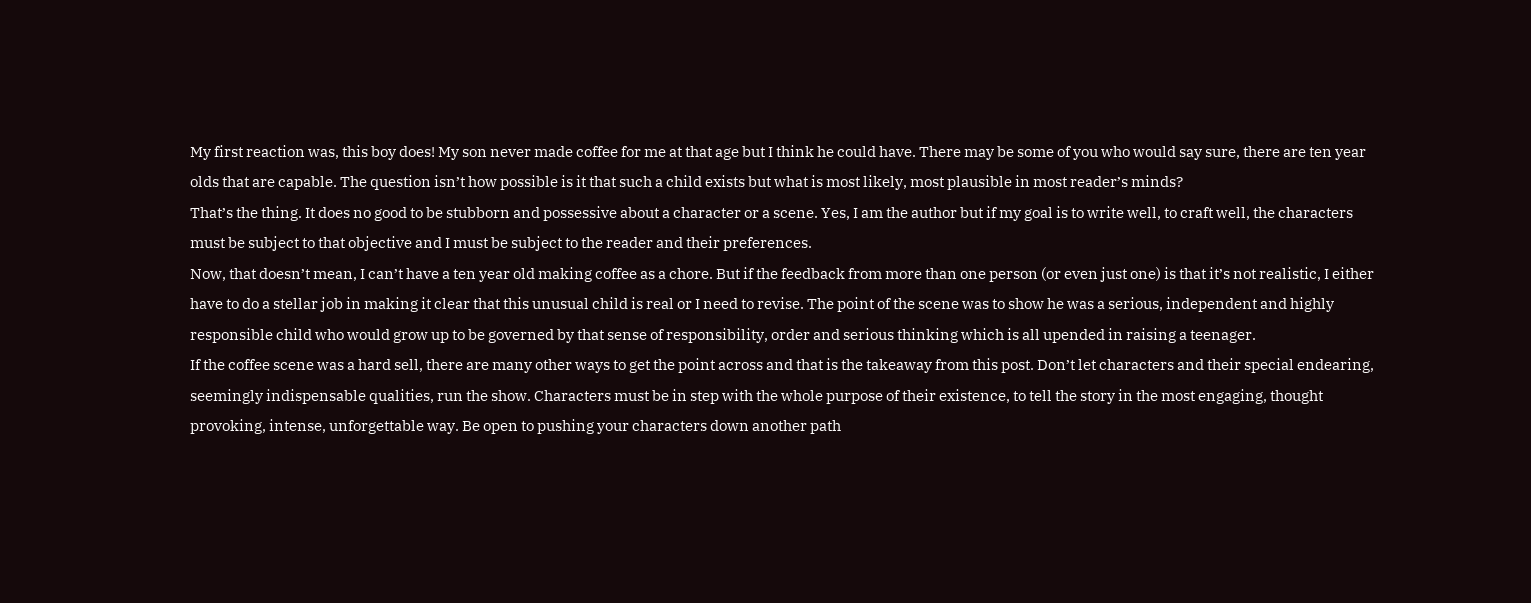My first reaction was, this boy does! My son never made coffee for me at that age but I think he could have. There may be some of you who would say sure, there are ten year olds that are capable. The question isn’t how possible is it that such a child exists but what is most likely, most plausible in most reader’s minds?
That’s the thing. It does no good to be stubborn and possessive about a character or a scene. Yes, I am the author but if my goal is to write well, to craft well, the characters must be subject to that objective and I must be subject to the reader and their preferences.
Now, that doesn’t mean, I can’t have a ten year old making coffee as a chore. But if the feedback from more than one person (or even just one) is that it’s not realistic, I either have to do a stellar job in making it clear that this unusual child is real or I need to revise. The point of the scene was to show he was a serious, independent and highly responsible child who would grow up to be governed by that sense of responsibility, order and serious thinking which is all upended in raising a teenager.
If the coffee scene was a hard sell, there are many other ways to get the point across and that is the takeaway from this post. Don’t let characters and their special endearing, seemingly indispensable qualities, run the show. Characters must be in step with the whole purpose of their existence, to tell the story in the most engaging, thought provoking, intense, unforgettable way. Be open to pushing your characters down another path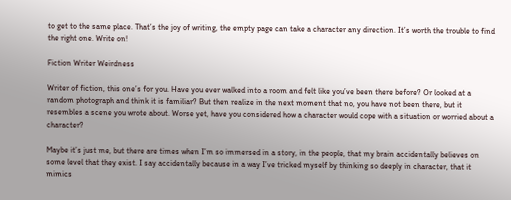to get to the same place. That’s the joy of writing, the empty page can take a character any direction. It’s worth the trouble to find the right one. Write on!

Fiction Writer Weirdness

Writer of fiction, this one’s for you. Have you ever walked into a room and felt like you’ve been there before? Or looked at a random photograph and think it is familiar? But then realize in the next moment that no, you have not been there, but it resembles a scene you wrote about. Worse yet, have you considered how a character would cope with a situation or worried about a character?

Maybe it’s just me, but there are times when I’m so immersed in a story, in the people, that my brain accidentally believes on some level that they exist. I say accidentally because in a way I’ve tricked myself by thinking so deeply in character, that it mimics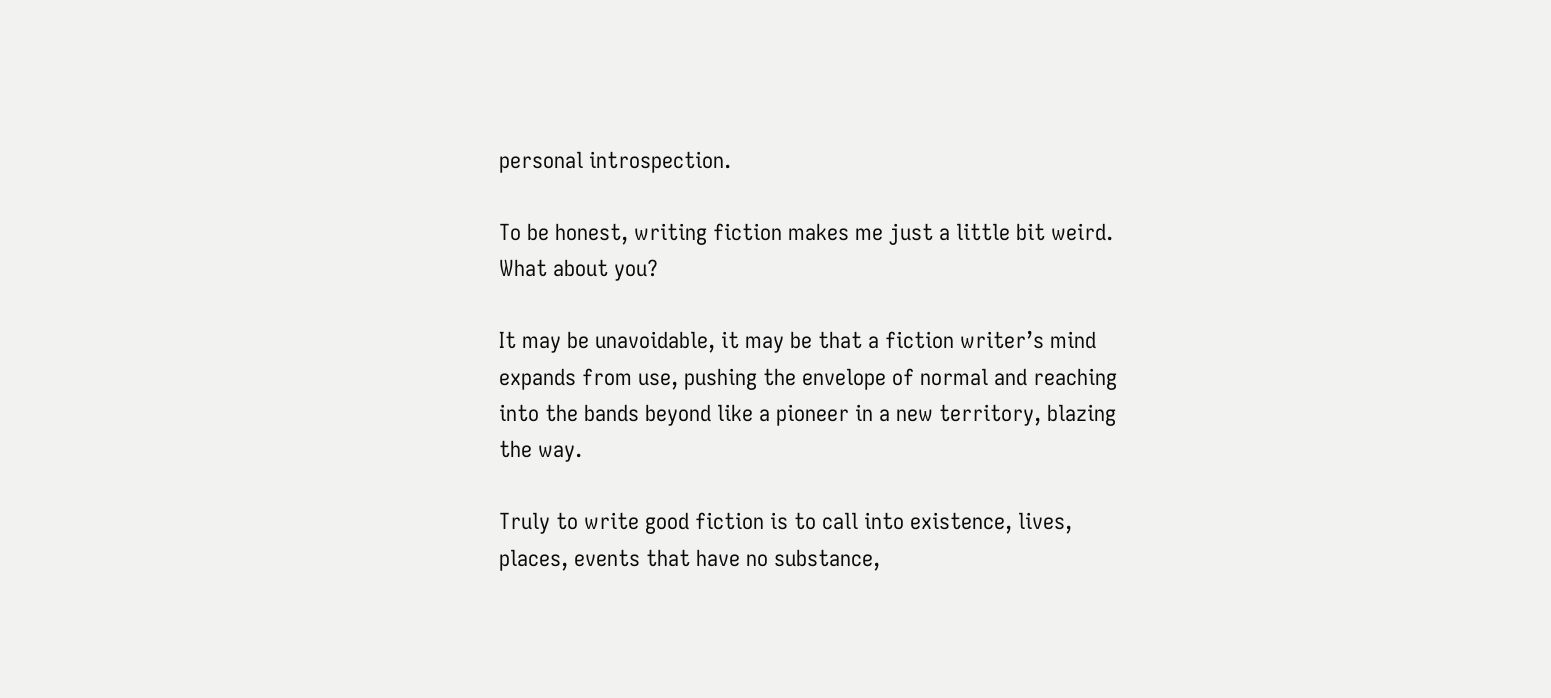personal introspection.

To be honest, writing fiction makes me just a little bit weird.  What about you?

It may be unavoidable, it may be that a fiction writer’s mind expands from use, pushing the envelope of normal and reaching into the bands beyond like a pioneer in a new territory, blazing the way.

Truly to write good fiction is to call into existence, lives, places, events that have no substance,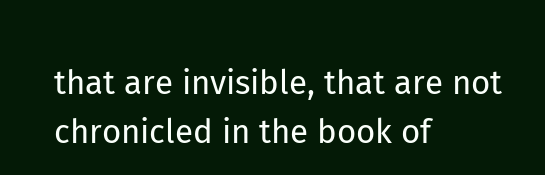that are invisible, that are not chronicled in the book of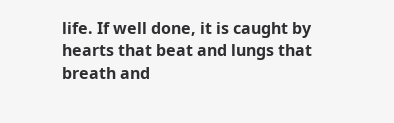life. If well done, it is caught by hearts that beat and lungs that breath and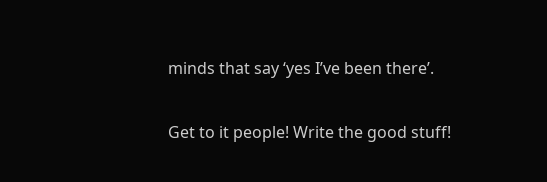minds that say ‘yes I’ve been there’.

Get to it people! Write the good stuff!